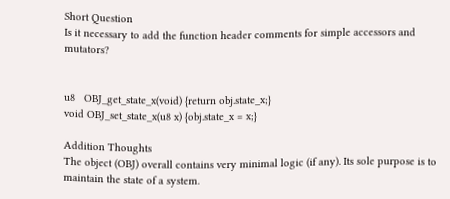Short Question
Is it necessary to add the function header comments for simple accessors and mutators?


u8   OBJ_get_state_x(void) {return obj.state_x;}
void OBJ_set_state_x(u8 x) {obj.state_x = x;}

Addition Thoughts
The object (OBJ) overall contains very minimal logic (if any). Its sole purpose is to maintain the state of a system.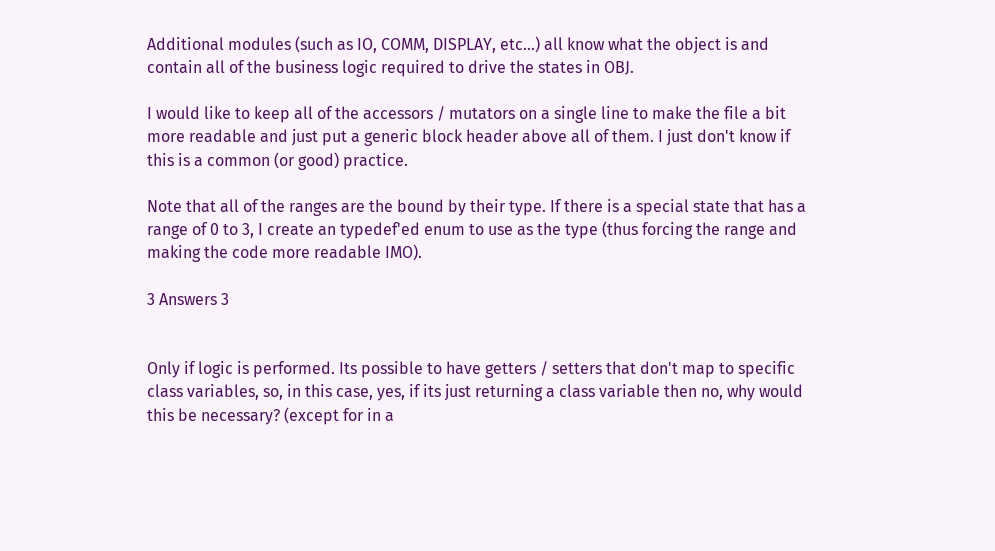Additional modules (such as IO, COMM, DISPLAY, etc...) all know what the object is and contain all of the business logic required to drive the states in OBJ.

I would like to keep all of the accessors / mutators on a single line to make the file a bit more readable and just put a generic block header above all of them. I just don't know if this is a common (or good) practice.

Note that all of the ranges are the bound by their type. If there is a special state that has a range of 0 to 3, I create an typedef'ed enum to use as the type (thus forcing the range and making the code more readable IMO).

3 Answers 3


Only if logic is performed. Its possible to have getters / setters that don't map to specific class variables, so, in this case, yes, if its just returning a class variable then no, why would this be necessary? (except for in a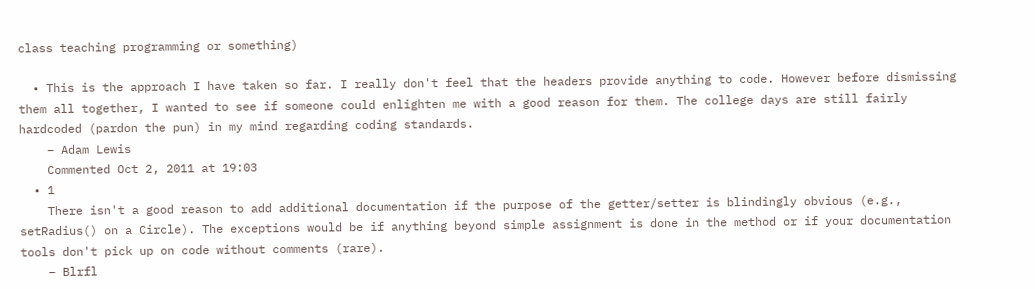class teaching programming or something)

  • This is the approach I have taken so far. I really don't feel that the headers provide anything to code. However before dismissing them all together, I wanted to see if someone could enlighten me with a good reason for them. The college days are still fairly hardcoded (pardon the pun) in my mind regarding coding standards.
    – Adam Lewis
    Commented Oct 2, 2011 at 19:03
  • 1
    There isn't a good reason to add additional documentation if the purpose of the getter/setter is blindingly obvious (e.g., setRadius() on a Circle). The exceptions would be if anything beyond simple assignment is done in the method or if your documentation tools don't pick up on code without comments (rare).
    – Blrfl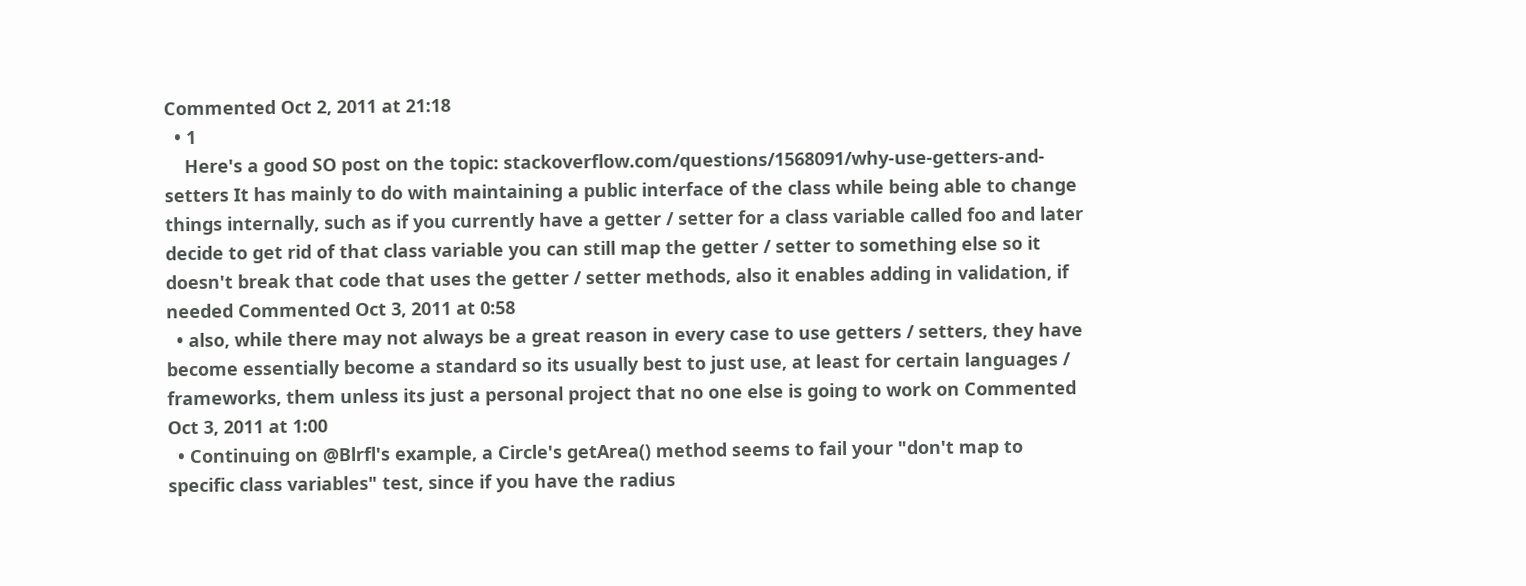Commented Oct 2, 2011 at 21:18
  • 1
    Here's a good SO post on the topic: stackoverflow.com/questions/1568091/why-use-getters-and-setters It has mainly to do with maintaining a public interface of the class while being able to change things internally, such as if you currently have a getter / setter for a class variable called foo and later decide to get rid of that class variable you can still map the getter / setter to something else so it doesn't break that code that uses the getter / setter methods, also it enables adding in validation, if needed Commented Oct 3, 2011 at 0:58
  • also, while there may not always be a great reason in every case to use getters / setters, they have become essentially become a standard so its usually best to just use, at least for certain languages / frameworks, them unless its just a personal project that no one else is going to work on Commented Oct 3, 2011 at 1:00
  • Continuing on @Blrfl's example, a Circle's getArea() method seems to fail your "don't map to specific class variables" test, since if you have the radius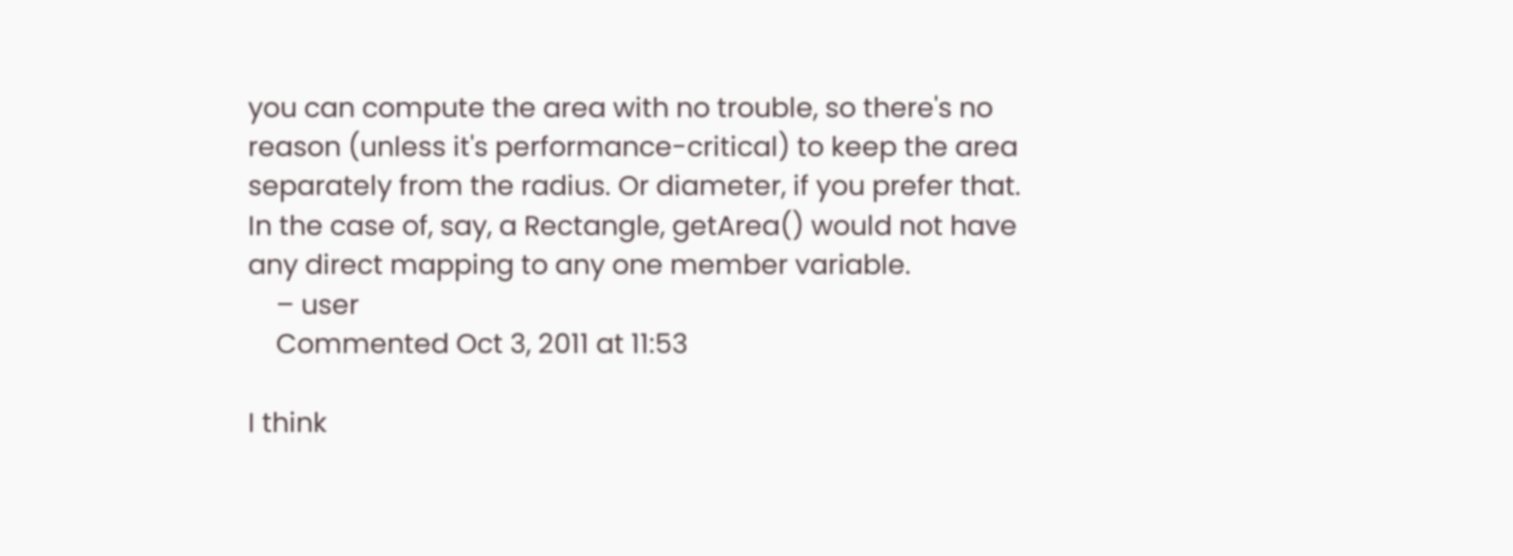you can compute the area with no trouble, so there's no reason (unless it's performance-critical) to keep the area separately from the radius. Or diameter, if you prefer that. In the case of, say, a Rectangle, getArea() would not have any direct mapping to any one member variable.
    – user
    Commented Oct 3, 2011 at 11:53

I think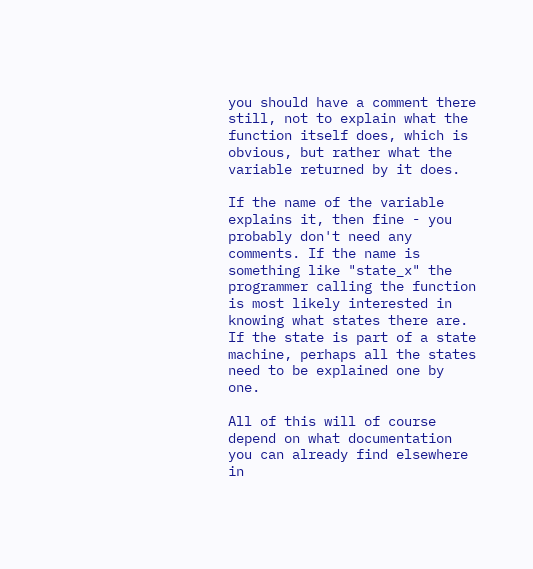you should have a comment there still, not to explain what the function itself does, which is obvious, but rather what the variable returned by it does.

If the name of the variable explains it, then fine - you probably don't need any comments. If the name is something like "state_x" the programmer calling the function is most likely interested in knowing what states there are. If the state is part of a state machine, perhaps all the states need to be explained one by one.

All of this will of course depend on what documentation you can already find elsewhere in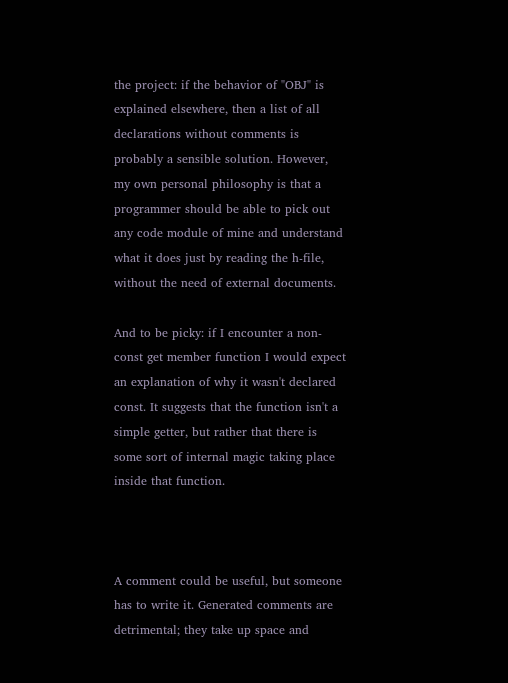the project: if the behavior of "OBJ" is explained elsewhere, then a list of all declarations without comments is probably a sensible solution. However, my own personal philosophy is that a programmer should be able to pick out any code module of mine and understand what it does just by reading the h-file, without the need of external documents.

And to be picky: if I encounter a non-const get member function I would expect an explanation of why it wasn't declared const. It suggests that the function isn't a simple getter, but rather that there is some sort of internal magic taking place inside that function.



A comment could be useful, but someone has to write it. Generated comments are detrimental; they take up space and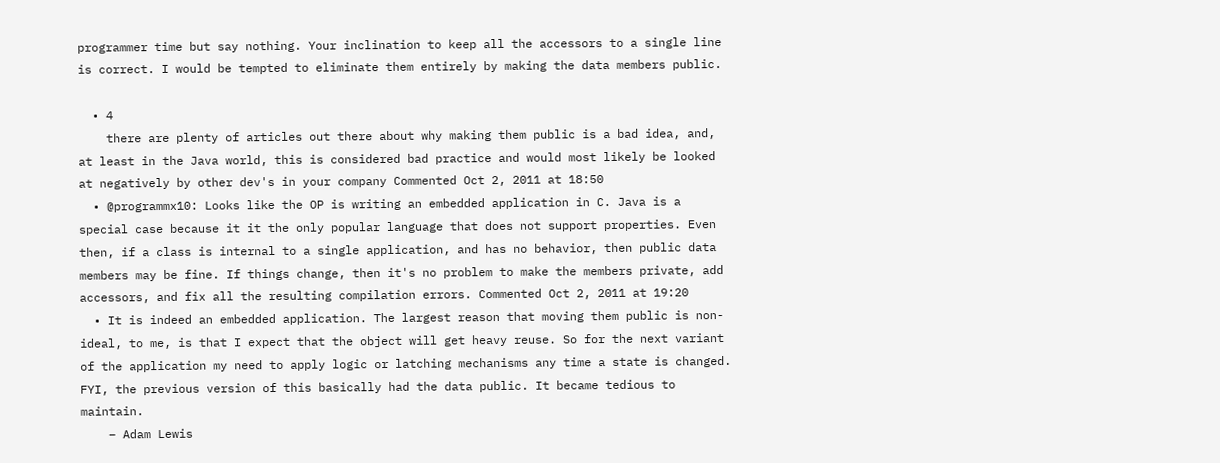programmer time but say nothing. Your inclination to keep all the accessors to a single line is correct. I would be tempted to eliminate them entirely by making the data members public.

  • 4
    there are plenty of articles out there about why making them public is a bad idea, and, at least in the Java world, this is considered bad practice and would most likely be looked at negatively by other dev's in your company Commented Oct 2, 2011 at 18:50
  • @programmx10: Looks like the OP is writing an embedded application in C. Java is a special case because it it the only popular language that does not support properties. Even then, if a class is internal to a single application, and has no behavior, then public data members may be fine. If things change, then it's no problem to make the members private, add accessors, and fix all the resulting compilation errors. Commented Oct 2, 2011 at 19:20
  • It is indeed an embedded application. The largest reason that moving them public is non-ideal, to me, is that I expect that the object will get heavy reuse. So for the next variant of the application my need to apply logic or latching mechanisms any time a state is changed. FYI, the previous version of this basically had the data public. It became tedious to maintain.
    – Adam Lewis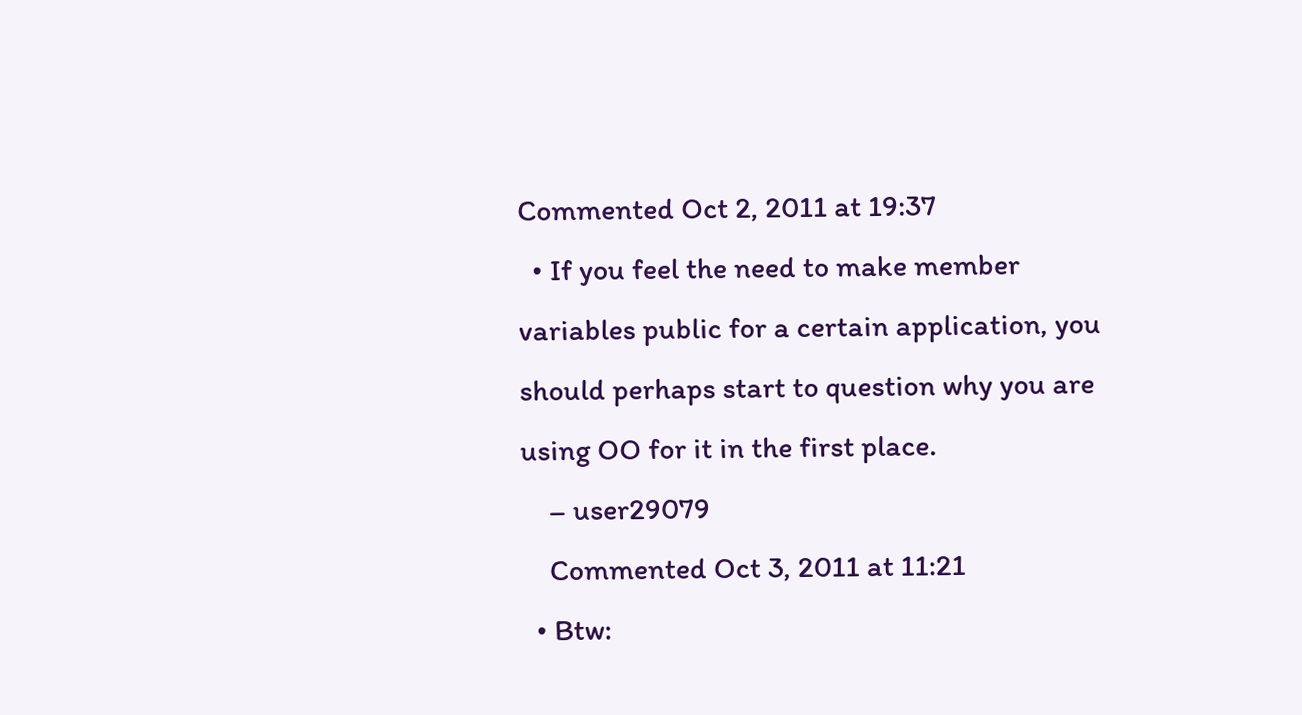Commented Oct 2, 2011 at 19:37
  • If you feel the need to make member variables public for a certain application, you should perhaps start to question why you are using OO for it in the first place.
    – user29079
    Commented Oct 3, 2011 at 11:21
  • Btw: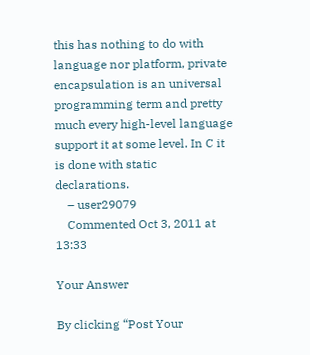this has nothing to do with language nor platform, private encapsulation is an universal programming term and pretty much every high-level language support it at some level. In C it is done with static declarations.
    – user29079
    Commented Oct 3, 2011 at 13:33

Your Answer

By clicking “Post Your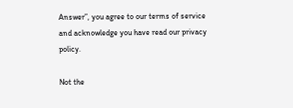Answer”, you agree to our terms of service and acknowledge you have read our privacy policy.

Not the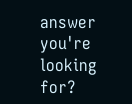answer you're looking for?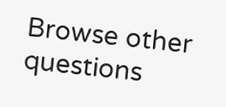Browse other questions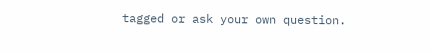tagged or ask your own question.